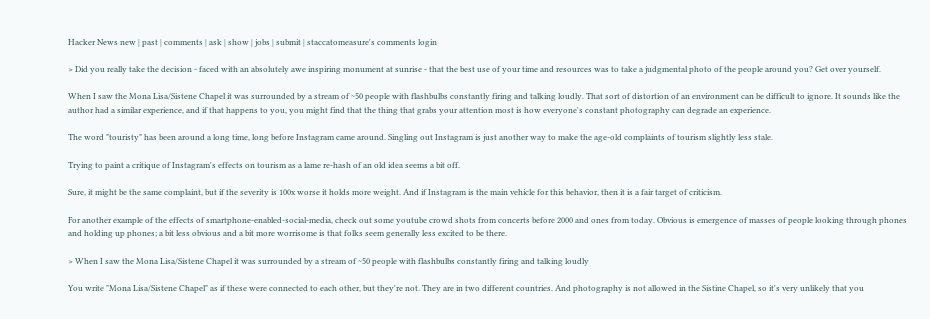Hacker News new | past | comments | ask | show | jobs | submit | staccatomeasure's comments login

> Did you really take the decision - faced with an absolutely awe inspiring monument at sunrise - that the best use of your time and resources was to take a judgmental photo of the people around you? Get over yourself.

When I saw the Mona Lisa/Sistene Chapel it was surrounded by a stream of ~50 people with flashbulbs constantly firing and talking loudly. That sort of distortion of an environment can be difficult to ignore. It sounds like the author had a similar experience, and if that happens to you, you might find that the thing that grabs your attention most is how everyone's constant photography can degrade an experience.

The word "touristy" has been around a long time, long before Instagram came around. Singling out Instagram is just another way to make the age-old complaints of tourism slightly less stale.

Trying to paint a critique of Instagram's effects on tourism as a lame re-hash of an old idea seems a bit off.

Sure, it might be the same complaint, but if the severity is 100x worse it holds more weight. And if Instagram is the main vehicle for this behavior, then it is a fair target of criticism.

For another example of the effects of smartphone-enabled-social-media, check out some youtube crowd shots from concerts before 2000 and ones from today. Obvious is emergence of masses of people looking through phones and holding up phones; a bit less obvious and a bit more worrisome is that folks seem generally less excited to be there.

> When I saw the Mona Lisa/Sistene Chapel it was surrounded by a stream of ~50 people with flashbulbs constantly firing and talking loudly

You write "Mona Lisa/Sistene Chapel" as if these were connected to each other, but they're not. They are in two different countries. And photography is not allowed in the Sistine Chapel, so it's very unlikely that you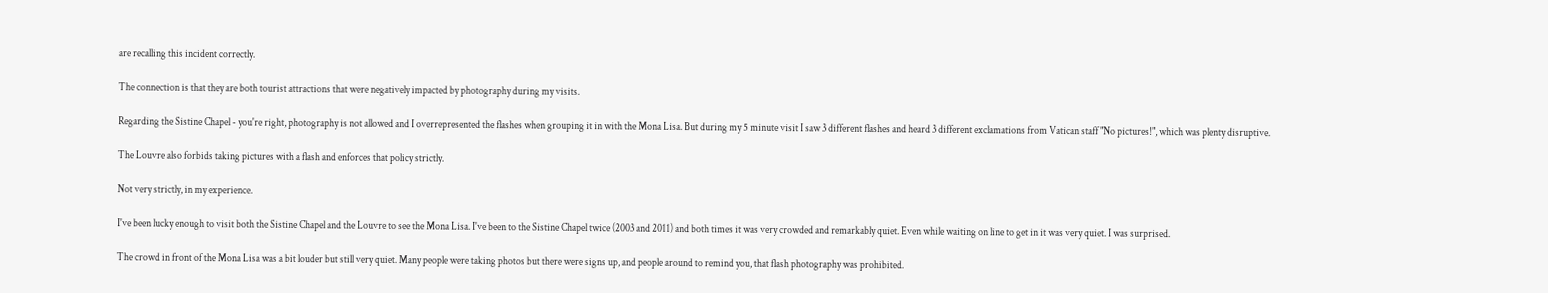are recalling this incident correctly.

The connection is that they are both tourist attractions that were negatively impacted by photography during my visits.

Regarding the Sistine Chapel - you're right, photography is not allowed and I overrepresented the flashes when grouping it in with the Mona Lisa. But during my 5 minute visit I saw 3 different flashes and heard 3 different exclamations from Vatican staff "No pictures!", which was plenty disruptive.

The Louvre also forbids taking pictures with a flash and enforces that policy strictly.

Not very strictly, in my experience.

I've been lucky enough to visit both the Sistine Chapel and the Louvre to see the Mona Lisa. I've been to the Sistine Chapel twice (2003 and 2011) and both times it was very crowded and remarkably quiet. Even while waiting on line to get in it was very quiet. I was surprised.

The crowd in front of the Mona Lisa was a bit louder but still very quiet. Many people were taking photos but there were signs up, and people around to remind you, that flash photography was prohibited.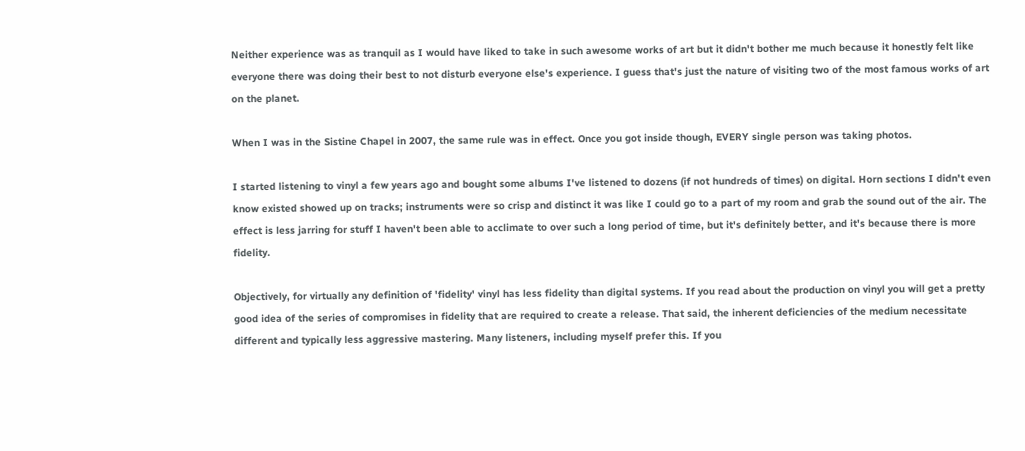Neither experience was as tranquil as I would have liked to take in such awesome works of art but it didn't bother me much because it honestly felt like everyone there was doing their best to not disturb everyone else's experience. I guess that's just the nature of visiting two of the most famous works of art on the planet.

When I was in the Sistine Chapel in 2007, the same rule was in effect. Once you got inside though, EVERY single person was taking photos.

I started listening to vinyl a few years ago and bought some albums I've listened to dozens (if not hundreds of times) on digital. Horn sections I didn't even know existed showed up on tracks; instruments were so crisp and distinct it was like I could go to a part of my room and grab the sound out of the air. The effect is less jarring for stuff I haven't been able to acclimate to over such a long period of time, but it's definitely better, and it's because there is more fidelity.

Objectively, for virtually any definition of 'fidelity' vinyl has less fidelity than digital systems. If you read about the production on vinyl you will get a pretty good idea of the series of compromises in fidelity that are required to create a release. That said, the inherent deficiencies of the medium necessitate different and typically less aggressive mastering. Many listeners, including myself prefer this. If you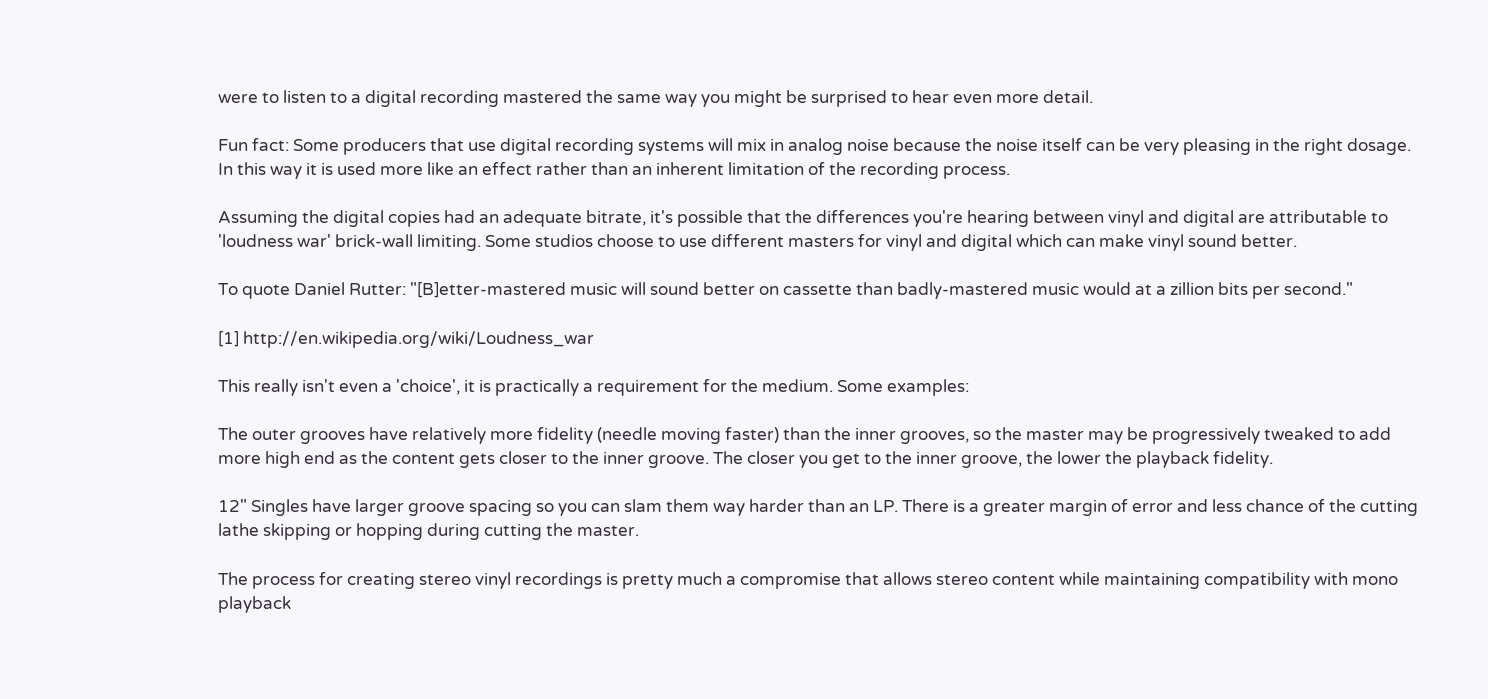were to listen to a digital recording mastered the same way you might be surprised to hear even more detail.

Fun fact: Some producers that use digital recording systems will mix in analog noise because the noise itself can be very pleasing in the right dosage. In this way it is used more like an effect rather than an inherent limitation of the recording process.

Assuming the digital copies had an adequate bitrate, it's possible that the differences you're hearing between vinyl and digital are attributable to 'loudness war' brick-wall limiting. Some studios choose to use different masters for vinyl and digital which can make vinyl sound better.

To quote Daniel Rutter: "[B]etter-mastered music will sound better on cassette than badly-mastered music would at a zillion bits per second."

[1] http://en.wikipedia.org/wiki/Loudness_war

This really isn't even a 'choice', it is practically a requirement for the medium. Some examples:

The outer grooves have relatively more fidelity (needle moving faster) than the inner grooves, so the master may be progressively tweaked to add more high end as the content gets closer to the inner groove. The closer you get to the inner groove, the lower the playback fidelity.

12" Singles have larger groove spacing so you can slam them way harder than an LP. There is a greater margin of error and less chance of the cutting lathe skipping or hopping during cutting the master.

The process for creating stereo vinyl recordings is pretty much a compromise that allows stereo content while maintaining compatibility with mono playback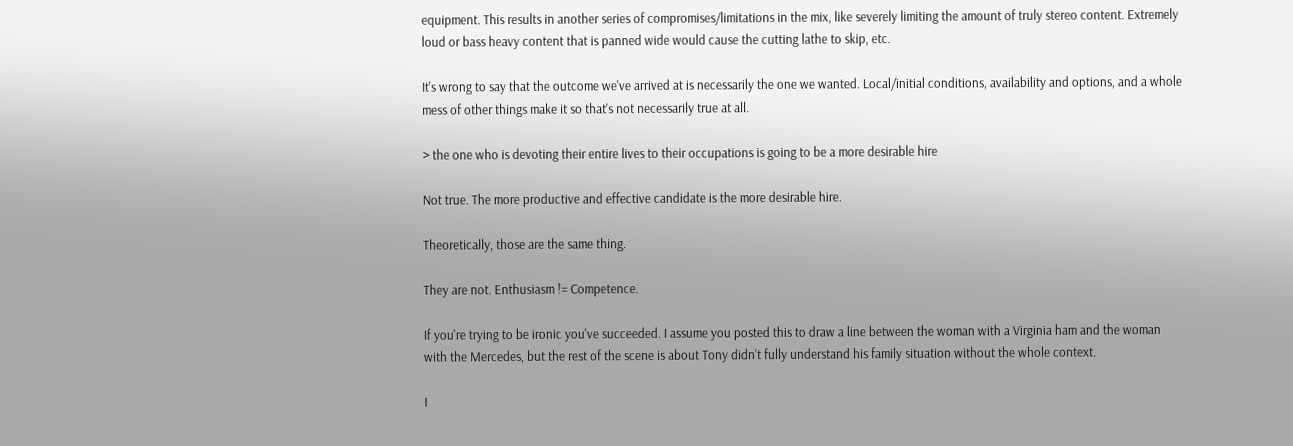equipment. This results in another series of compromises/limitations in the mix, like severely limiting the amount of truly stereo content. Extremely loud or bass heavy content that is panned wide would cause the cutting lathe to skip, etc.

It's wrong to say that the outcome we've arrived at is necessarily the one we wanted. Local/initial conditions, availability and options, and a whole mess of other things make it so that's not necessarily true at all.

> the one who is devoting their entire lives to their occupations is going to be a more desirable hire

Not true. The more productive and effective candidate is the more desirable hire.

Theoretically, those are the same thing.

They are not. Enthusiasm != Competence.

If you're trying to be ironic you've succeeded. I assume you posted this to draw a line between the woman with a Virginia ham and the woman with the Mercedes, but the rest of the scene is about Tony didn't fully understand his family situation without the whole context.

I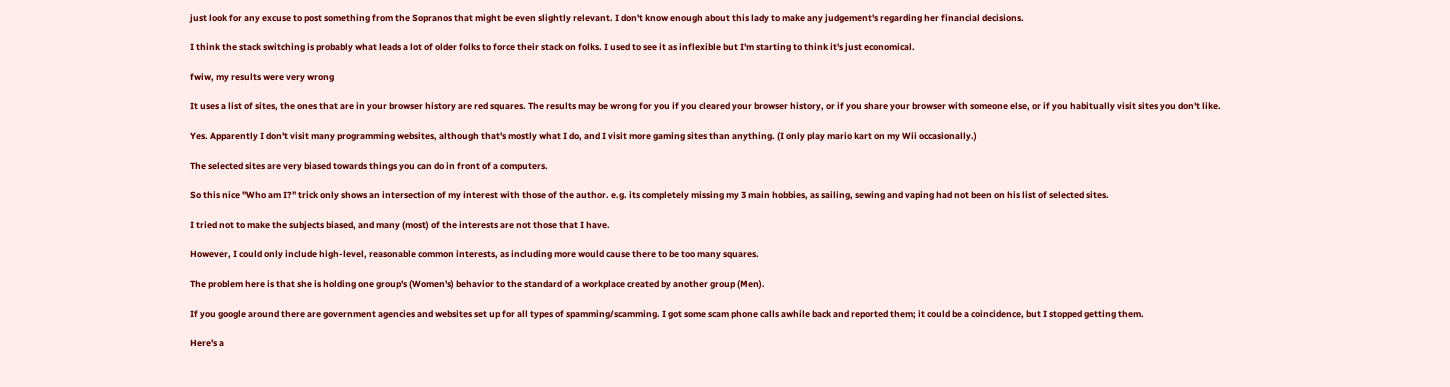just look for any excuse to post something from the Sopranos that might be even slightly relevant. I don't know enough about this lady to make any judgement's regarding her financial decisions.

I think the stack switching is probably what leads a lot of older folks to force their stack on folks. I used to see it as inflexible but I'm starting to think it's just economical.

fwiw, my results were very wrong

It uses a list of sites, the ones that are in your browser history are red squares. The results may be wrong for you if you cleared your browser history, or if you share your browser with someone else, or if you habitually visit sites you don't like.

Yes. Apparently I don't visit many programming websites, although that's mostly what I do, and I visit more gaming sites than anything. (I only play mario kart on my Wii occasionally.)

The selected sites are very biased towards things you can do in front of a computers.

So this nice "Who am I?" trick only shows an intersection of my interest with those of the author. e.g. its completely missing my 3 main hobbies, as sailing, sewing and vaping had not been on his list of selected sites.

I tried not to make the subjects biased, and many (most) of the interests are not those that I have.

However, I could only include high-level, reasonable common interests, as including more would cause there to be too many squares.

The problem here is that she is holding one group's (Women's) behavior to the standard of a workplace created by another group (Men).

If you google around there are government agencies and websites set up for all types of spamming/scamming. I got some scam phone calls awhile back and reported them; it could be a coincidence, but I stopped getting them.

Here's a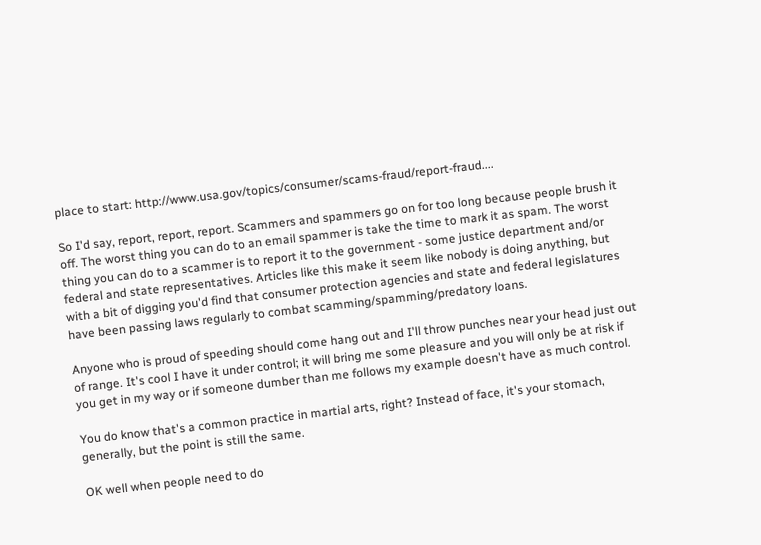place to start: http://www.usa.gov/topics/consumer/scams-fraud/report-fraud....

So I'd say, report, report, report. Scammers and spammers go on for too long because people brush it off. The worst thing you can do to an email spammer is take the time to mark it as spam. The worst thing you can do to a scammer is to report it to the government - some justice department and/or federal and state representatives. Articles like this make it seem like nobody is doing anything, but with a bit of digging you'd find that consumer protection agencies and state and federal legislatures have been passing laws regularly to combat scamming/spamming/predatory loans.

Anyone who is proud of speeding should come hang out and I'll throw punches near your head just out of range. It's cool I have it under control; it will bring me some pleasure and you will only be at risk if you get in my way or if someone dumber than me follows my example doesn't have as much control.

You do know that's a common practice in martial arts, right? Instead of face, it's your stomach, generally, but the point is still the same.

OK well when people need to do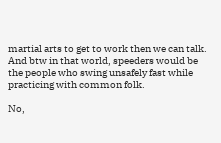martial arts to get to work then we can talk. And btw in that world, speeders would be the people who swing unsafely fast while practicing with common folk.

No,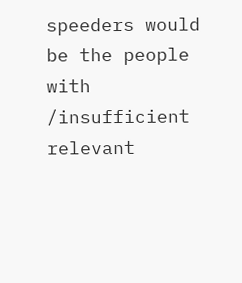speeders would be the people with /insufficient relevant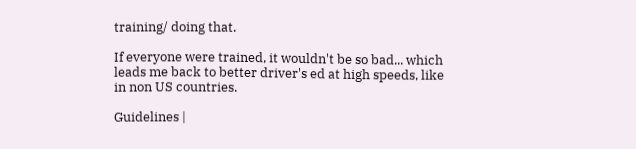training/ doing that.

If everyone were trained, it wouldn't be so bad... which leads me back to better driver's ed at high speeds, like in non US countries.

Guidelines |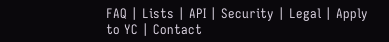FAQ | Lists | API | Security | Legal | Apply to YC | Contact